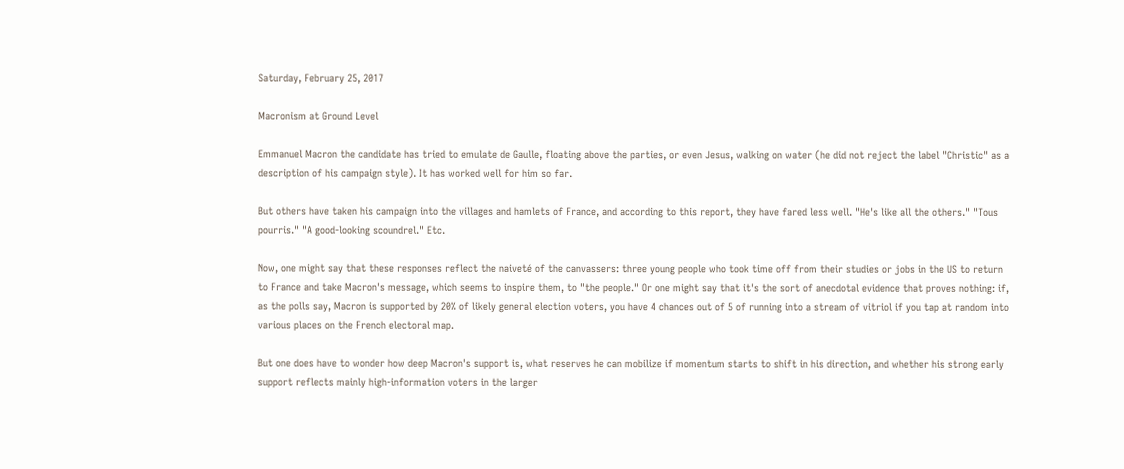Saturday, February 25, 2017

Macronism at Ground Level

Emmanuel Macron the candidate has tried to emulate de Gaulle, floating above the parties, or even Jesus, walking on water (he did not reject the label "Christic" as a description of his campaign style). It has worked well for him so far.

But others have taken his campaign into the villages and hamlets of France, and according to this report, they have fared less well. "He's like all the others." "Tous pourris." "A good-looking scoundrel." Etc.

Now, one might say that these responses reflect the naiveté of the canvassers: three young people who took time off from their studies or jobs in the US to return to France and take Macron's message, which seems to inspire them, to "the people." Or one might say that it's the sort of anecdotal evidence that proves nothing: if, as the polls say, Macron is supported by 20% of likely general election voters, you have 4 chances out of 5 of running into a stream of vitriol if you tap at random into various places on the French electoral map.

But one does have to wonder how deep Macron's support is, what reserves he can mobilize if momentum starts to shift in his direction, and whether his strong early support reflects mainly high-information voters in the larger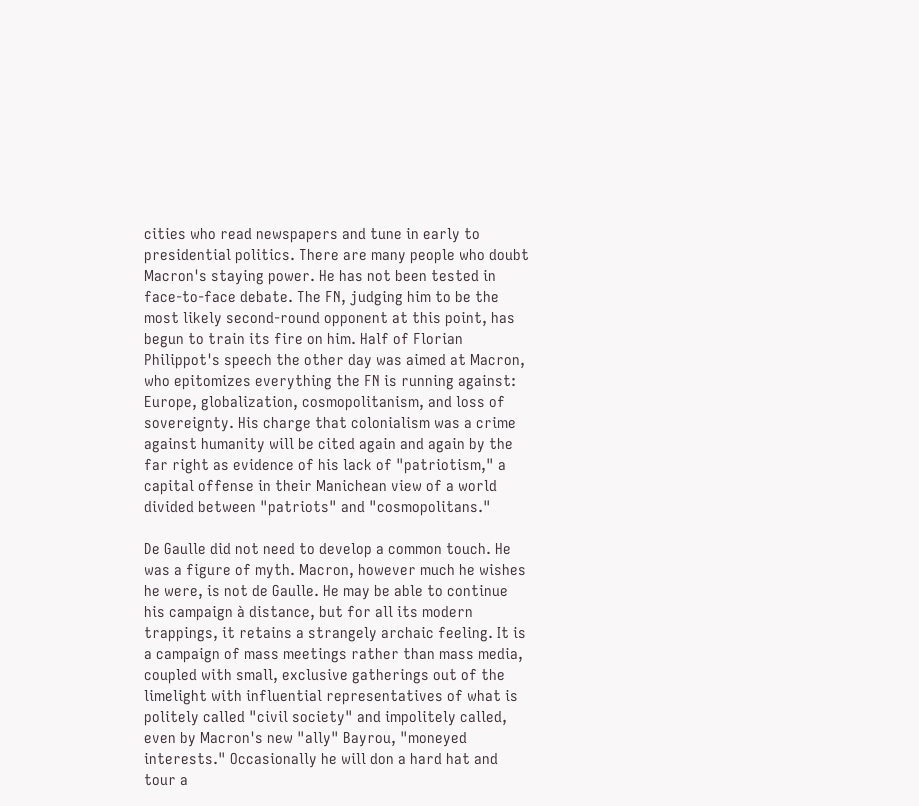cities who read newspapers and tune in early to presidential politics. There are many people who doubt Macron's staying power. He has not been tested in face-to-face debate. The FN, judging him to be the most likely second-round opponent at this point, has begun to train its fire on him. Half of Florian Philippot's speech the other day was aimed at Macron, who epitomizes everything the FN is running against: Europe, globalization, cosmopolitanism, and loss of sovereignty. His charge that colonialism was a crime against humanity will be cited again and again by the far right as evidence of his lack of "patriotism," a capital offense in their Manichean view of a world divided between "patriots" and "cosmopolitans."

De Gaulle did not need to develop a common touch. He was a figure of myth. Macron, however much he wishes he were, is not de Gaulle. He may be able to continue his campaign à distance, but for all its modern trappings, it retains a strangely archaic feeling. It is a campaign of mass meetings rather than mass media, coupled with small, exclusive gatherings out of the limelight with influential representatives of what is politely called "civil society" and impolitely called, even by Macron's new "ally" Bayrou, "moneyed interests." Occasionally he will don a hard hat and tour a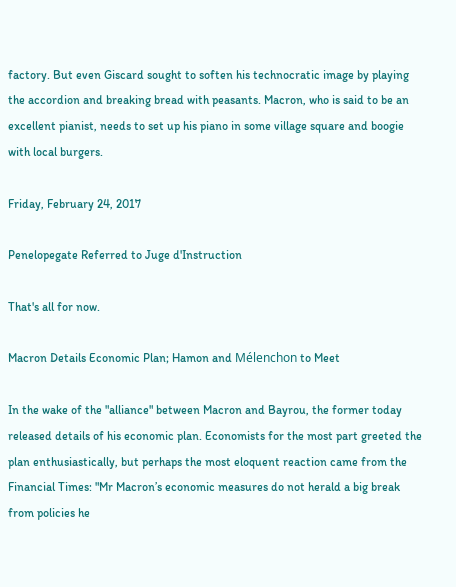factory. But even Giscard sought to soften his technocratic image by playing the accordion and breaking bread with peasants. Macron, who is said to be an excellent pianist, needs to set up his piano in some village square and boogie with local burgers.

Friday, February 24, 2017

Penelopegate Referred to Juge d'Instruction

That's all for now.

Macron Details Economic Plan; Hamon and Mélenchon to Meet

In the wake of the "alliance" between Macron and Bayrou, the former today released details of his economic plan. Economists for the most part greeted the plan enthusiastically, but perhaps the most eloquent reaction came from the Financial Times: "Mr Macron’s economic measures do not herald a big break from policies he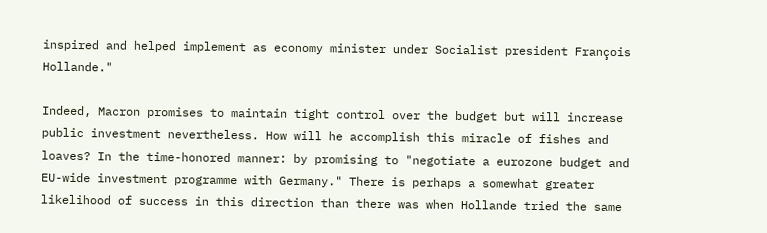inspired and helped implement as economy minister under Socialist president François Hollande."

Indeed, Macron promises to maintain tight control over the budget but will increase public investment nevertheless. How will he accomplish this miracle of fishes and loaves? In the time-honored manner: by promising to "negotiate a eurozone budget and EU-wide investment programme with Germany." There is perhaps a somewhat greater likelihood of success in this direction than there was when Hollande tried the same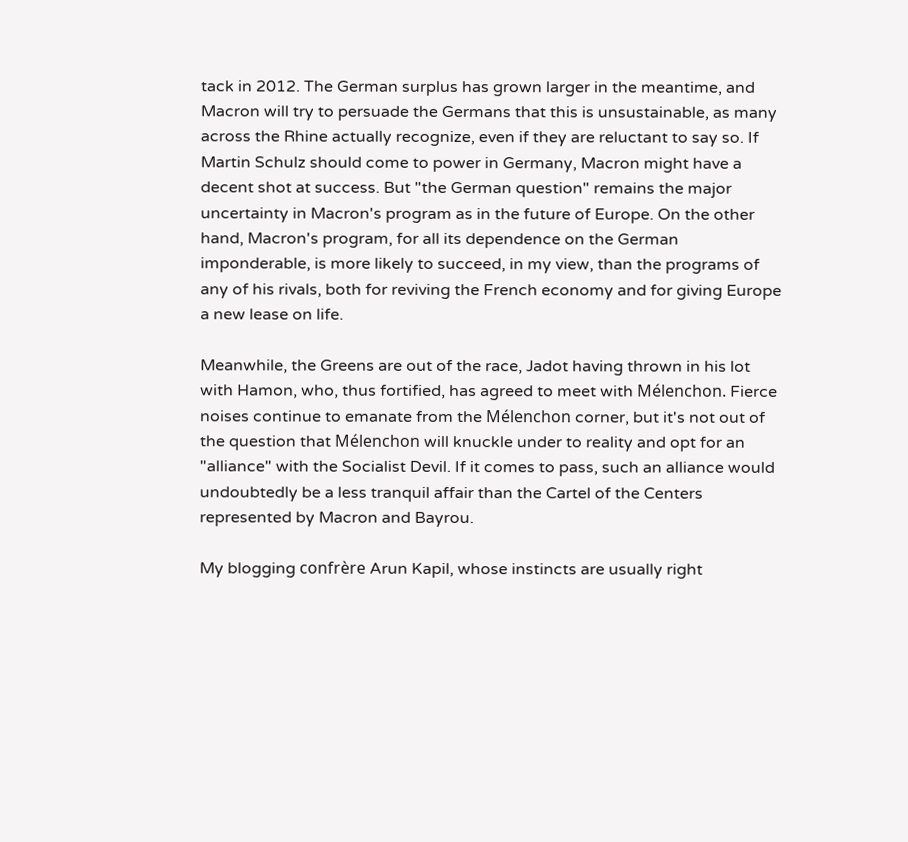tack in 2012. The German surplus has grown larger in the meantime, and Macron will try to persuade the Germans that this is unsustainable, as many across the Rhine actually recognize, even if they are reluctant to say so. If Martin Schulz should come to power in Germany, Macron might have a decent shot at success. But "the German question" remains the major uncertainty in Macron's program as in the future of Europe. On the other hand, Macron's program, for all its dependence on the German imponderable, is more likely to succeed, in my view, than the programs of any of his rivals, both for reviving the French economy and for giving Europe a new lease on life.

Meanwhile, the Greens are out of the race, Jadot having thrown in his lot with Hamon, who, thus fortified, has agreed to meet with Mélenchon. Fierce noises continue to emanate from the Mélenchon corner, but it's not out of the question that Mélenchon will knuckle under to reality and opt for an "alliance" with the Socialist Devil. If it comes to pass, such an alliance would undoubtedly be a less tranquil affair than the Cartel of the Centers represented by Macron and Bayrou.

My blogging confrère Arun Kapil, whose instincts are usually right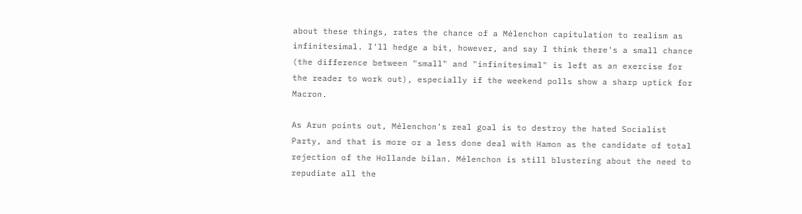about these things, rates the chance of a Mélenchon capitulation to realism as infinitesimal. I'll hedge a bit, however, and say I think there's a small chance (the difference between "small" and "infinitesimal" is left as an exercise for the reader to work out), especially if the weekend polls show a sharp uptick for Macron.

As Arun points out, Mélenchon's real goal is to destroy the hated Socialist Party, and that is more or a less done deal with Hamon as the candidate of total rejection of the Hollande bilan. Mélenchon is still blustering about the need to repudiate all the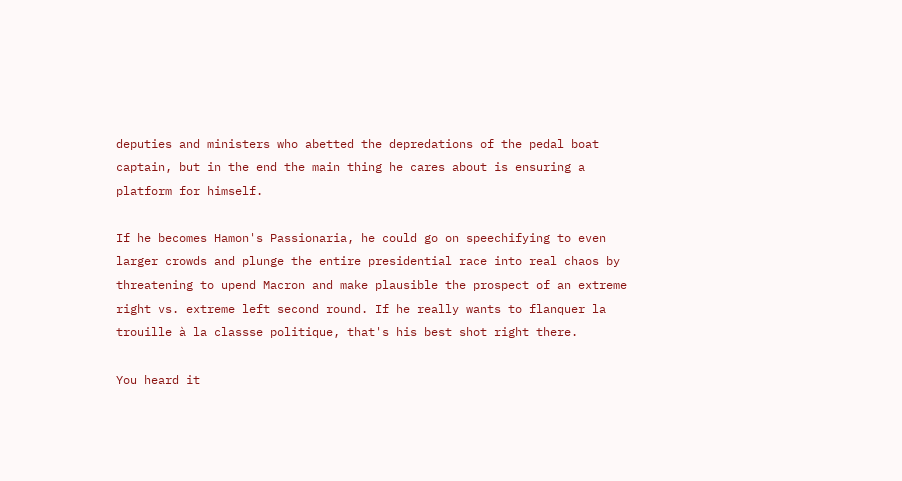deputies and ministers who abetted the depredations of the pedal boat captain, but in the end the main thing he cares about is ensuring a platform for himself.

If he becomes Hamon's Passionaria, he could go on speechifying to even larger crowds and plunge the entire presidential race into real chaos by threatening to upend Macron and make plausible the prospect of an extreme right vs. extreme left second round. If he really wants to flanquer la trouille à la classse politique, that's his best shot right there.

You heard it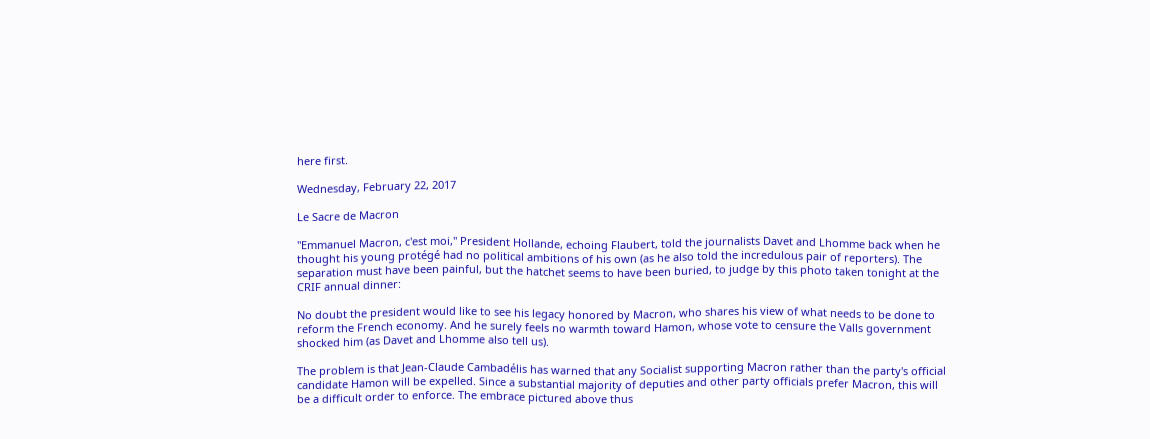here first.

Wednesday, February 22, 2017

Le Sacre de Macron

"Emmanuel Macron, c'est moi," President Hollande, echoing Flaubert, told the journalists Davet and Lhomme back when he thought his young protégé had no political ambitions of his own (as he also told the incredulous pair of reporters). The separation must have been painful, but the hatchet seems to have been buried, to judge by this photo taken tonight at the CRIF annual dinner:

No doubt the president would like to see his legacy honored by Macron, who shares his view of what needs to be done to reform the French economy. And he surely feels no warmth toward Hamon, whose vote to censure the Valls government shocked him (as Davet and Lhomme also tell us).

The problem is that Jean-Claude Cambadélis has warned that any Socialist supporting Macron rather than the party's official candidate Hamon will be expelled. Since a substantial majority of deputies and other party officials prefer Macron, this will be a difficult order to enforce. The embrace pictured above thus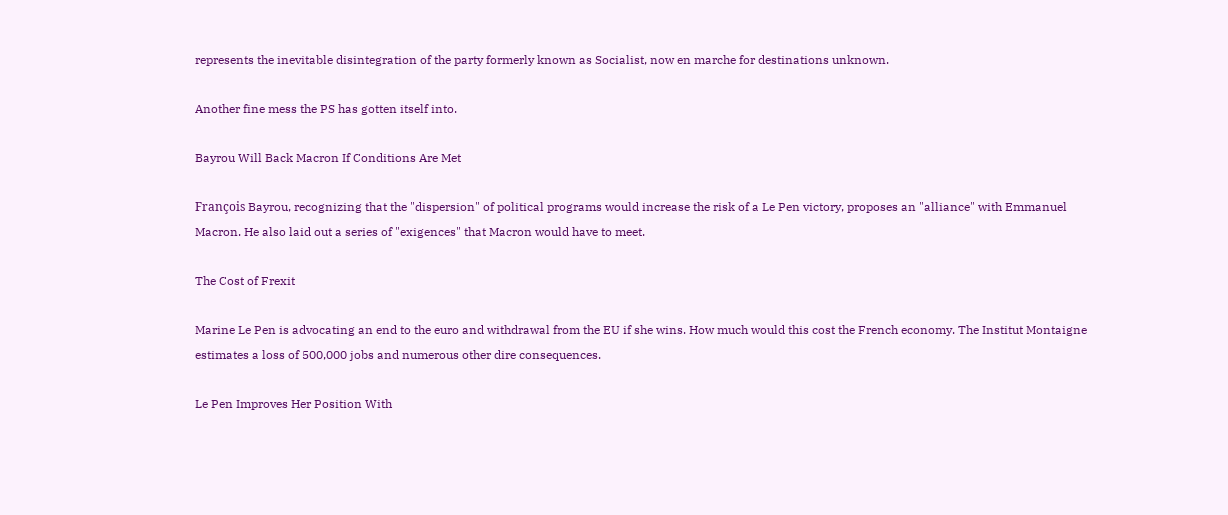represents the inevitable disintegration of the party formerly known as Socialist, now en marche for destinations unknown.

Another fine mess the PS has gotten itself into.

Bayrou Will Back Macron If Conditions Are Met

François Bayrou, recognizing that the "dispersion" of political programs would increase the risk of a Le Pen victory, proposes an "alliance" with Emmanuel Macron. He also laid out a series of "exigences" that Macron would have to meet.

The Cost of Frexit

Marine Le Pen is advocating an end to the euro and withdrawal from the EU if she wins. How much would this cost the French economy. The Institut Montaigne estimates a loss of 500,000 jobs and numerous other dire consequences.

Le Pen Improves Her Position With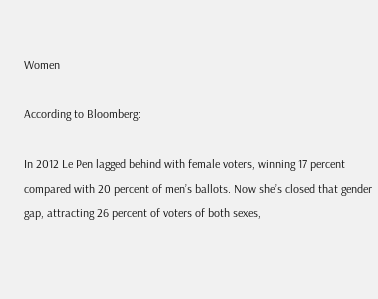Women

According to Bloomberg:

In 2012 Le Pen lagged behind with female voters, winning 17 percent compared with 20 percent of men’s ballots. Now she’s closed that gender gap, attracting 26 percent of voters of both sexes,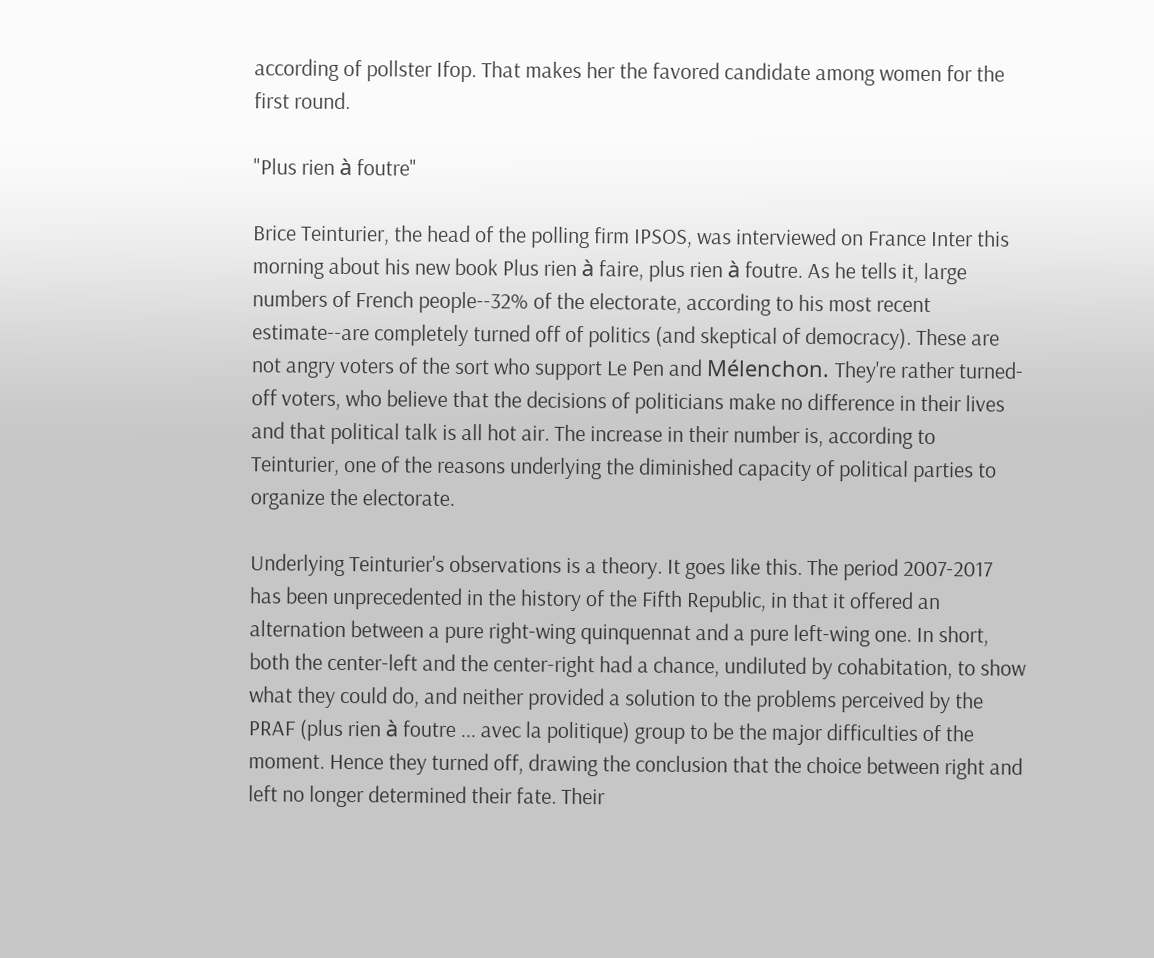according of pollster Ifop. That makes her the favored candidate among women for the first round.

"Plus rien à foutre"

Brice Teinturier, the head of the polling firm IPSOS, was interviewed on France Inter this morning about his new book Plus rien à faire, plus rien à foutre. As he tells it, large numbers of French people--32% of the electorate, according to his most recent estimate--are completely turned off of politics (and skeptical of democracy). These are not angry voters of the sort who support Le Pen and Mélenchon. They're rather turned-off voters, who believe that the decisions of politicians make no difference in their lives and that political talk is all hot air. The increase in their number is, according to Teinturier, one of the reasons underlying the diminished capacity of political parties to organize the electorate.

Underlying Teinturier's observations is a theory. It goes like this. The period 2007-2017 has been unprecedented in the history of the Fifth Republic, in that it offered an alternation between a pure right-wing quinquennat and a pure left-wing one. In short, both the center-left and the center-right had a chance, undiluted by cohabitation, to show what they could do, and neither provided a solution to the problems perceived by the PRAF (plus rien à foutre ... avec la politique) group to be the major difficulties of the moment. Hence they turned off, drawing the conclusion that the choice between right and left no longer determined their fate. Their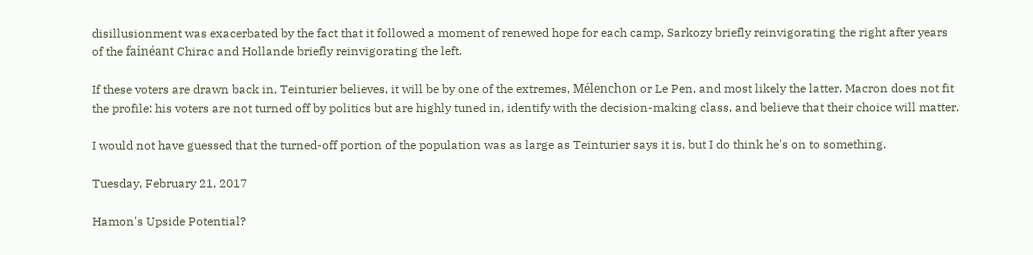disillusionment was exacerbated by the fact that it followed a moment of renewed hope for each camp, Sarkozy briefly reinvigorating the right after years of the fainéant Chirac and Hollande briefly reinvigorating the left.

If these voters are drawn back in, Teinturier believes, it will be by one of the extremes, Mélenchon or Le Pen, and most likely the latter. Macron does not fit the profile: his voters are not turned off by politics but are highly tuned in, identify with the decision-making class, and believe that their choice will matter.

I would not have guessed that the turned-off portion of the population was as large as Teinturier says it is, but I do think he's on to something.

Tuesday, February 21, 2017

Hamon's Upside Potential?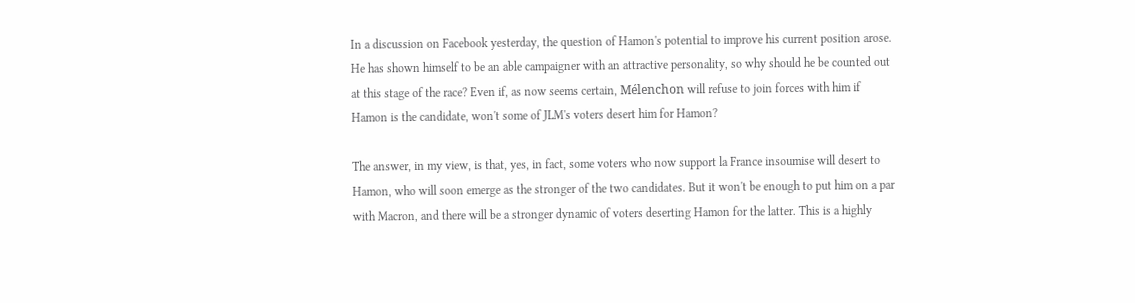In a discussion on Facebook yesterday, the question of Hamon's potential to improve his current position arose. He has shown himself to be an able campaigner with an attractive personality, so why should he be counted out at this stage of the race? Even if, as now seems certain, Mélenchon will refuse to join forces with him if Hamon is the candidate, won't some of JLM's voters desert him for Hamon?

The answer, in my view, is that, yes, in fact, some voters who now support la France insoumise will desert to Hamon, who will soon emerge as the stronger of the two candidates. But it won't be enough to put him on a par with Macron, and there will be a stronger dynamic of voters deserting Hamon for the latter. This is a highly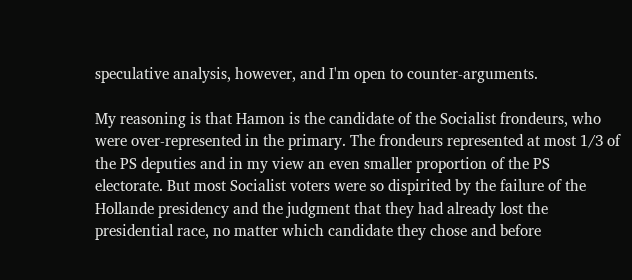speculative analysis, however, and I'm open to counter-arguments.

My reasoning is that Hamon is the candidate of the Socialist frondeurs, who were over-represented in the primary. The frondeurs represented at most 1/3 of the PS deputies and in my view an even smaller proportion of the PS electorate. But most Socialist voters were so dispirited by the failure of the Hollande presidency and the judgment that they had already lost the presidential race, no matter which candidate they chose and before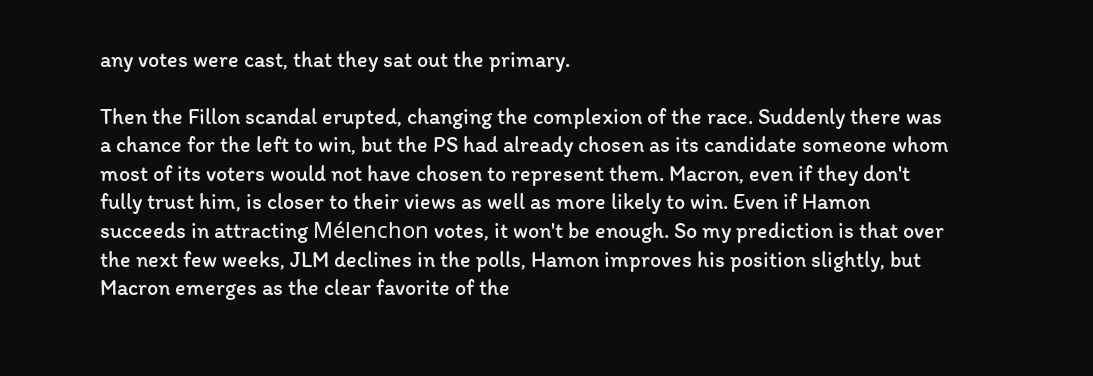any votes were cast, that they sat out the primary.

Then the Fillon scandal erupted, changing the complexion of the race. Suddenly there was a chance for the left to win, but the PS had already chosen as its candidate someone whom most of its voters would not have chosen to represent them. Macron, even if they don't fully trust him, is closer to their views as well as more likely to win. Even if Hamon succeeds in attracting Mélenchon votes, it won't be enough. So my prediction is that over the next few weeks, JLM declines in the polls, Hamon improves his position slightly, but Macron emerges as the clear favorite of the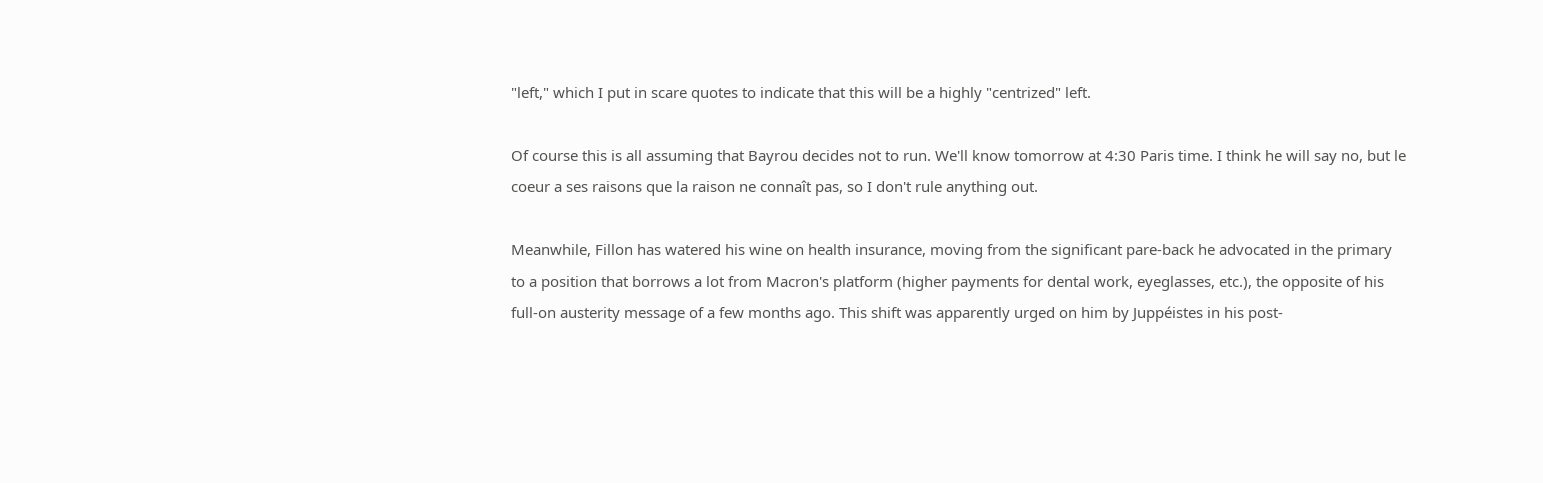"left," which I put in scare quotes to indicate that this will be a highly "centrized" left.

Of course this is all assuming that Bayrou decides not to run. We'll know tomorrow at 4:30 Paris time. I think he will say no, but le coeur a ses raisons que la raison ne connaît pas, so I don't rule anything out.

Meanwhile, Fillon has watered his wine on health insurance, moving from the significant pare-back he advocated in the primary to a position that borrows a lot from Macron's platform (higher payments for dental work, eyeglasses, etc.), the opposite of his full-on austerity message of a few months ago. This shift was apparently urged on him by Juppéistes in his post-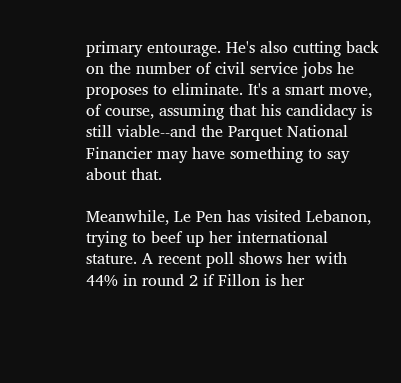primary entourage. He's also cutting back on the number of civil service jobs he proposes to eliminate. It's a smart move, of course, assuming that his candidacy is still viable--and the Parquet National Financier may have something to say about that.

Meanwhile, Le Pen has visited Lebanon, trying to beef up her international stature. A recent poll shows her with 44% in round 2 if Fillon is her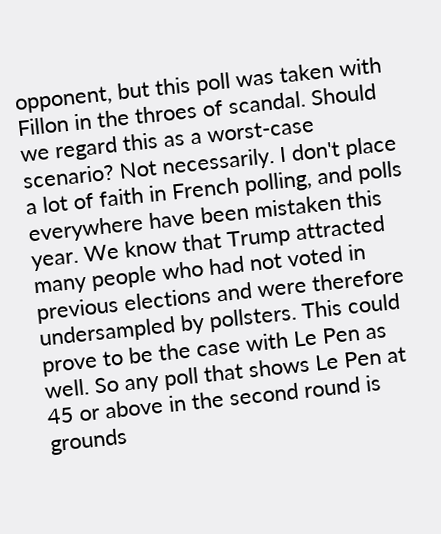opponent, but this poll was taken with Fillon in the throes of scandal. Should we regard this as a worst-case scenario? Not necessarily. I don't place a lot of faith in French polling, and polls everywhere have been mistaken this year. We know that Trump attracted many people who had not voted in previous elections and were therefore undersampled by pollsters. This could prove to be the case with Le Pen as well. So any poll that shows Le Pen at 45 or above in the second round is grounds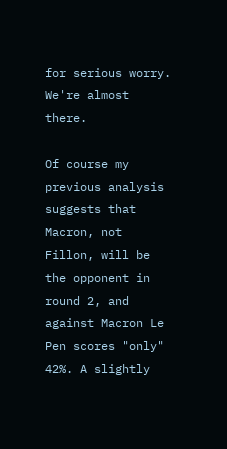for serious worry. We're almost there.

Of course my previous analysis suggests that Macron, not Fillon, will be the opponent in round 2, and against Macron Le Pen scores "only" 42%. A slightly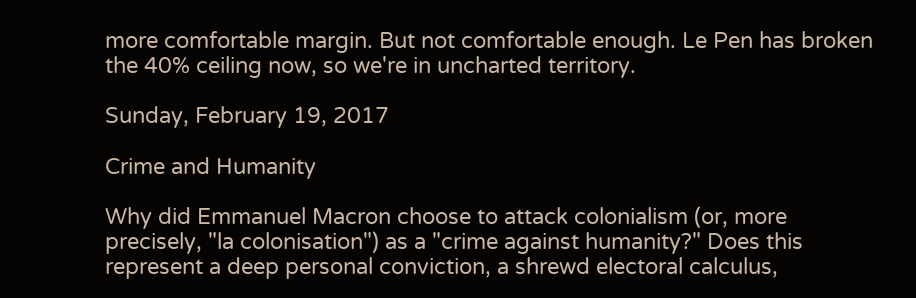more comfortable margin. But not comfortable enough. Le Pen has broken the 40% ceiling now, so we're in uncharted territory.

Sunday, February 19, 2017

Crime and Humanity

Why did Emmanuel Macron choose to attack colonialism (or, more precisely, "la colonisation") as a "crime against humanity?" Does this represent a deep personal conviction, a shrewd electoral calculus,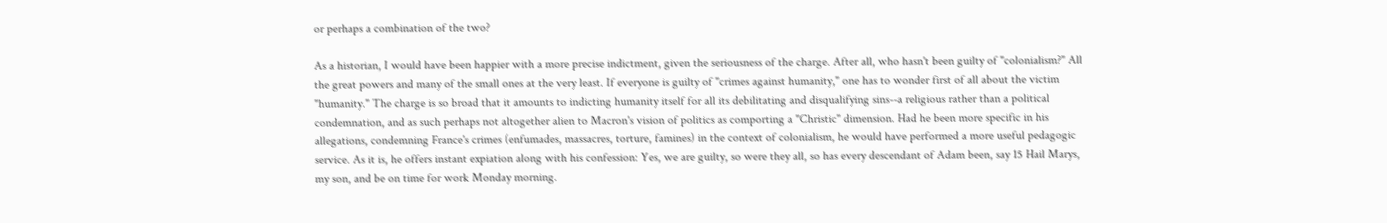or perhaps a combination of the two?

As a historian, I would have been happier with a more precise indictment, given the seriousness of the charge. After all, who hasn't been guilty of "colonialism?" All the great powers and many of the small ones at the very least. If everyone is guilty of "crimes against humanity," one has to wonder first of all about the victim "humanity." The charge is so broad that it amounts to indicting humanity itself for all its debilitating and disqualifying sins--a religious rather than a political condemnation, and as such perhaps not altogether alien to Macron's vision of politics as comporting a "Christic" dimension. Had he been more specific in his allegations, condemning France's crimes (enfumades, massacres, torture, famines) in the context of colonialism, he would have performed a more useful pedagogic service. As it is, he offers instant expiation along with his confession: Yes, we are guilty, so were they all, so has every descendant of Adam been, say 15 Hail Marys, my son, and be on time for work Monday morning.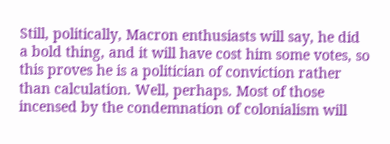Still, politically, Macron enthusiasts will say, he did a bold thing, and it will have cost him some votes, so this proves he is a politician of conviction rather than calculation. Well, perhaps. Most of those incensed by the condemnation of colonialism will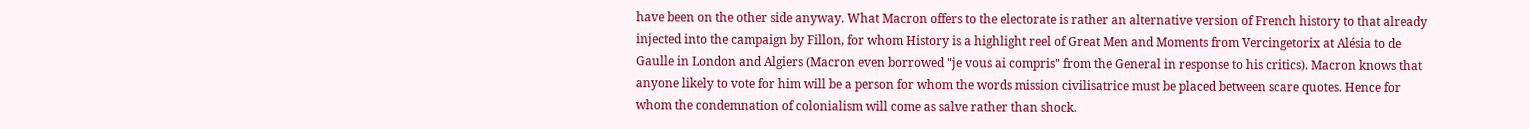have been on the other side anyway. What Macron offers to the electorate is rather an alternative version of French history to that already injected into the campaign by Fillon, for whom History is a highlight reel of Great Men and Moments from Vercingetorix at Alésia to de Gaulle in London and Algiers (Macron even borrowed "je vous ai compris" from the General in response to his critics). Macron knows that anyone likely to vote for him will be a person for whom the words mission civilisatrice must be placed between scare quotes. Hence for whom the condemnation of colonialism will come as salve rather than shock.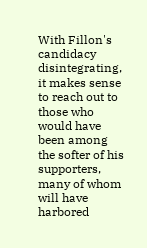With Fillon's candidacy disintegrating, it makes sense to reach out to those who would have been among the softer of his supporters, many of whom will have harbored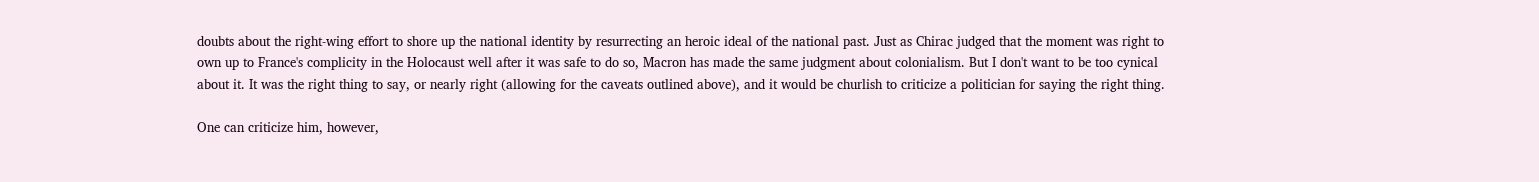doubts about the right-wing effort to shore up the national identity by resurrecting an heroic ideal of the national past. Just as Chirac judged that the moment was right to own up to France's complicity in the Holocaust well after it was safe to do so, Macron has made the same judgment about colonialism. But I don't want to be too cynical about it. It was the right thing to say, or nearly right (allowing for the caveats outlined above), and it would be churlish to criticize a politician for saying the right thing.

One can criticize him, however,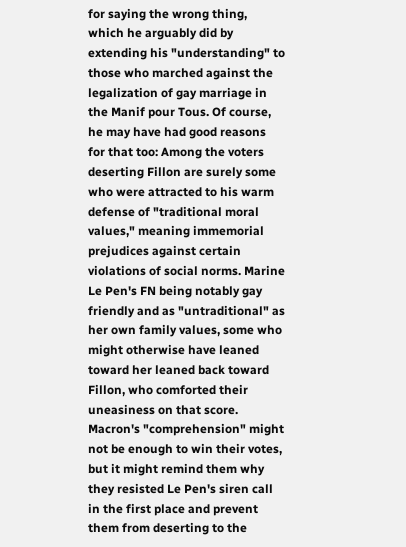for saying the wrong thing, which he arguably did by extending his "understanding" to those who marched against the legalization of gay marriage in the Manif pour Tous. Of course, he may have had good reasons for that too: Among the voters deserting Fillon are surely some who were attracted to his warm defense of "traditional moral values," meaning immemorial prejudices against certain violations of social norms. Marine Le Pen's FN being notably gay friendly and as "untraditional" as her own family values, some who might otherwise have leaned toward her leaned back toward Fillon, who comforted their uneasiness on that score. Macron's "comprehension" might not be enough to win their votes, but it might remind them why they resisted Le Pen's siren call in the first place and prevent them from deserting to the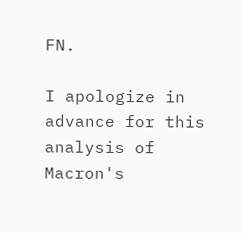FN.

I apologize in advance for this analysis of Macron's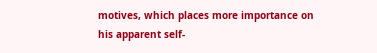motives, which places more importance on his apparent self-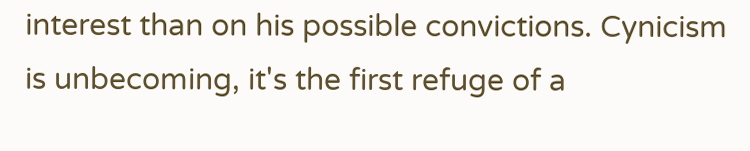interest than on his possible convictions. Cynicism is unbecoming, it's the first refuge of a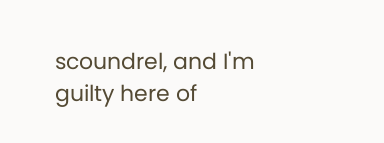scoundrel, and I'm guilty here of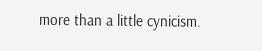more than a little cynicism.